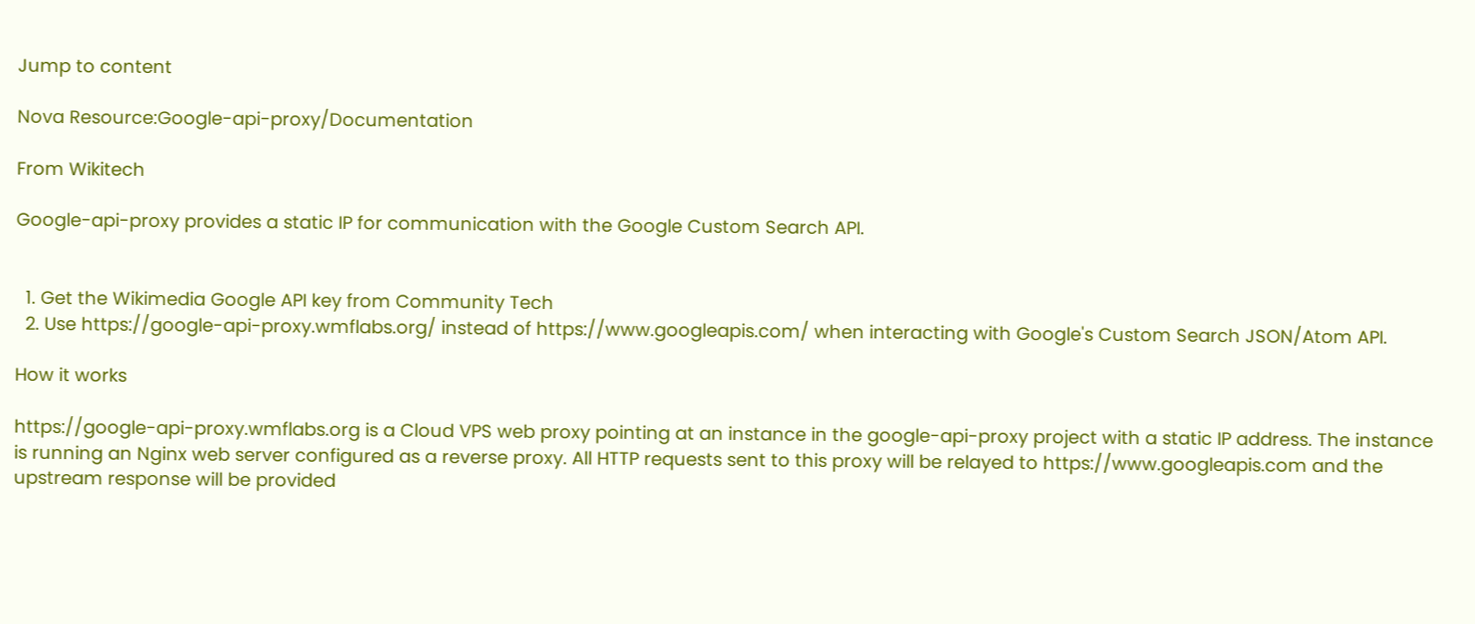Jump to content

Nova Resource:Google-api-proxy/Documentation

From Wikitech

Google-api-proxy provides a static IP for communication with the Google Custom Search API.


  1. Get the Wikimedia Google API key from Community Tech
  2. Use https://google-api-proxy.wmflabs.org/ instead of https://www.googleapis.com/ when interacting with Google's Custom Search JSON/Atom API.

How it works

https://google-api-proxy.wmflabs.org is a Cloud VPS web proxy pointing at an instance in the google-api-proxy project with a static IP address. The instance is running an Nginx web server configured as a reverse proxy. All HTTP requests sent to this proxy will be relayed to https://www.googleapis.com and the upstream response will be provided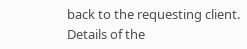back to the requesting client. Details of the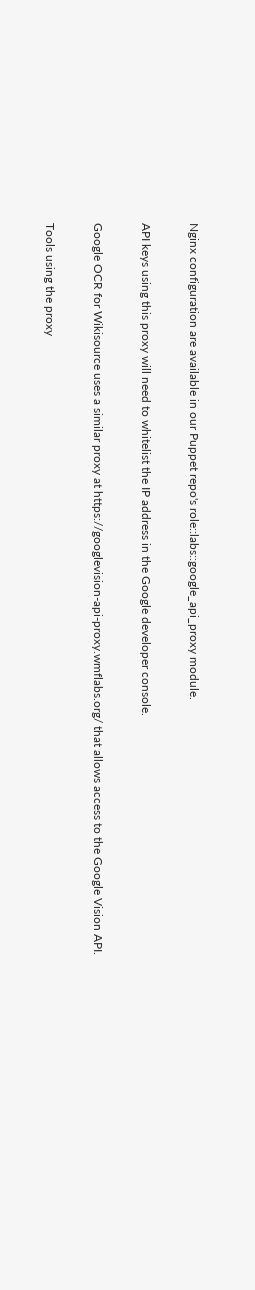Nginx configuration are available in our Puppet repo's role::labs::google_api_proxy module.

API keys using this proxy will need to whitelist the IP address in the Google developer console.

Google OCR for Wikisource uses a similar proxy at https://googlevision-api-proxy.wmflabs.org/ that allows access to the Google Vision API.

Tools using the proxy